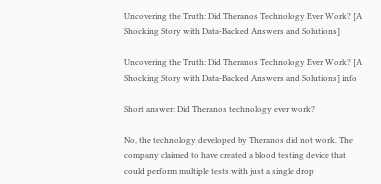Uncovering the Truth: Did Theranos Technology Ever Work? [A Shocking Story with Data-Backed Answers and Solutions]

Uncovering the Truth: Did Theranos Technology Ever Work? [A Shocking Story with Data-Backed Answers and Solutions] info

Short answer: Did Theranos technology ever work?

No, the technology developed by Theranos did not work. The company claimed to have created a blood testing device that could perform multiple tests with just a single drop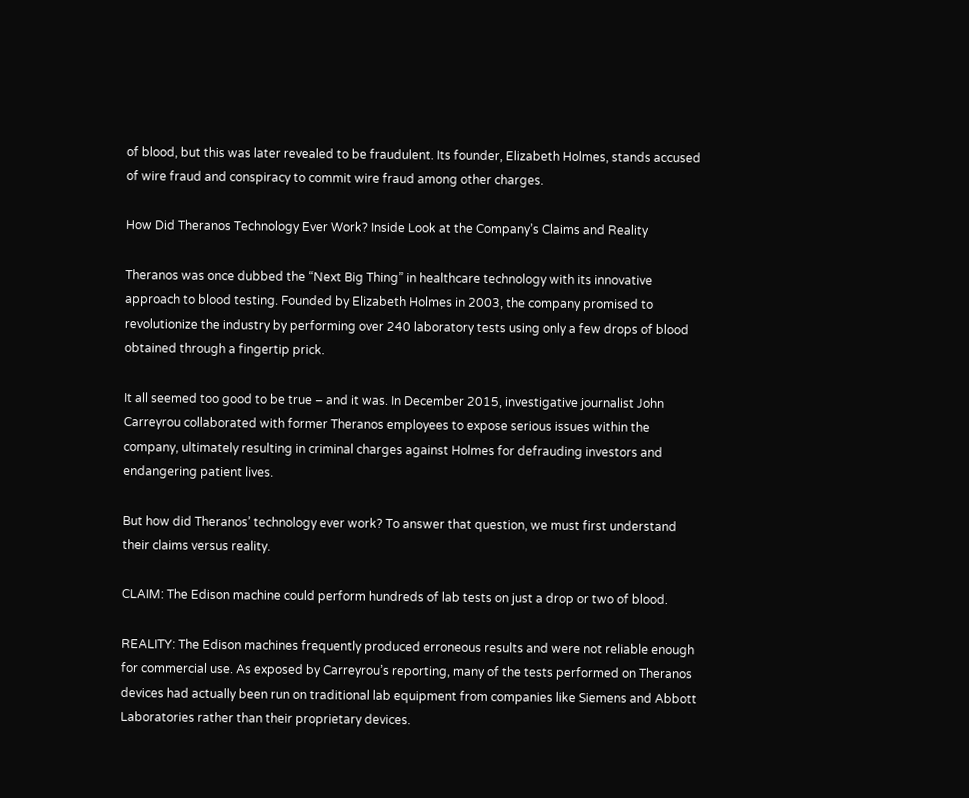of blood, but this was later revealed to be fraudulent. Its founder, Elizabeth Holmes, stands accused of wire fraud and conspiracy to commit wire fraud among other charges.

How Did Theranos Technology Ever Work? Inside Look at the Company’s Claims and Reality

Theranos was once dubbed the “Next Big Thing” in healthcare technology with its innovative approach to blood testing. Founded by Elizabeth Holmes in 2003, the company promised to revolutionize the industry by performing over 240 laboratory tests using only a few drops of blood obtained through a fingertip prick.

It all seemed too good to be true – and it was. In December 2015, investigative journalist John Carreyrou collaborated with former Theranos employees to expose serious issues within the company, ultimately resulting in criminal charges against Holmes for defrauding investors and endangering patient lives.

But how did Theranos’ technology ever work? To answer that question, we must first understand their claims versus reality.

CLAIM: The Edison machine could perform hundreds of lab tests on just a drop or two of blood.

REALITY: The Edison machines frequently produced erroneous results and were not reliable enough for commercial use. As exposed by Carreyrou’s reporting, many of the tests performed on Theranos devices had actually been run on traditional lab equipment from companies like Siemens and Abbott Laboratories rather than their proprietary devices.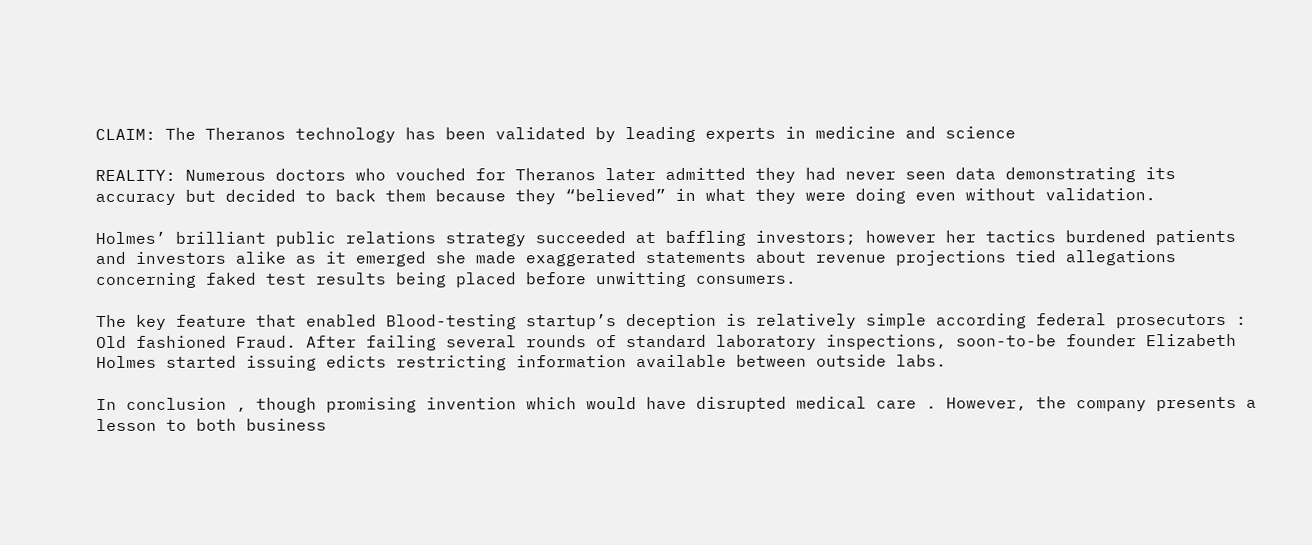CLAIM: The Theranos technology has been validated by leading experts in medicine and science

REALITY: Numerous doctors who vouched for Theranos later admitted they had never seen data demonstrating its accuracy but decided to back them because they “believed” in what they were doing even without validation.

Holmes’ brilliant public relations strategy succeeded at baffling investors; however her tactics burdened patients and investors alike as it emerged she made exaggerated statements about revenue projections tied allegations concerning faked test results being placed before unwitting consumers.

The key feature that enabled Blood-testing startup’s deception is relatively simple according federal prosecutors : Old fashioned Fraud. After failing several rounds of standard laboratory inspections, soon-to-be founder Elizabeth Holmes started issuing edicts restricting information available between outside labs.

In conclusion , though promising invention which would have disrupted medical care . However, the company presents a lesson to both business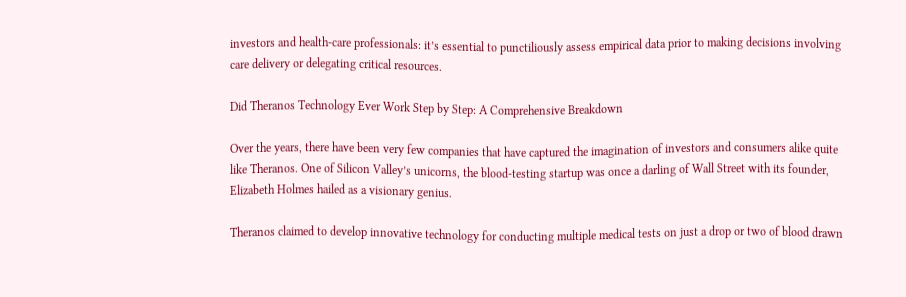investors and health-care professionals: it’s essential to punctiliously assess empirical data prior to making decisions involving care delivery or delegating critical resources.

Did Theranos Technology Ever Work Step by Step: A Comprehensive Breakdown

Over the years, there have been very few companies that have captured the imagination of investors and consumers alike quite like Theranos. One of Silicon Valley’s unicorns, the blood-testing startup was once a darling of Wall Street with its founder, Elizabeth Holmes hailed as a visionary genius.

Theranos claimed to develop innovative technology for conducting multiple medical tests on just a drop or two of blood drawn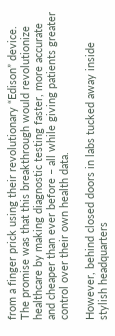from a finger prick using their revolutionary “Edison” device. The promise was that this breakthrough would revolutionize healthcare by making diagnostic testing faster, more accurate and cheaper than ever before – all while giving patients greater control over their own health data.

However, behind closed doors in labs tucked away inside stylish headquarters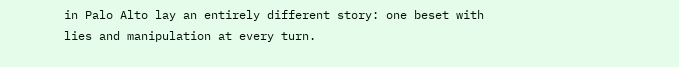in Palo Alto lay an entirely different story: one beset with lies and manipulation at every turn.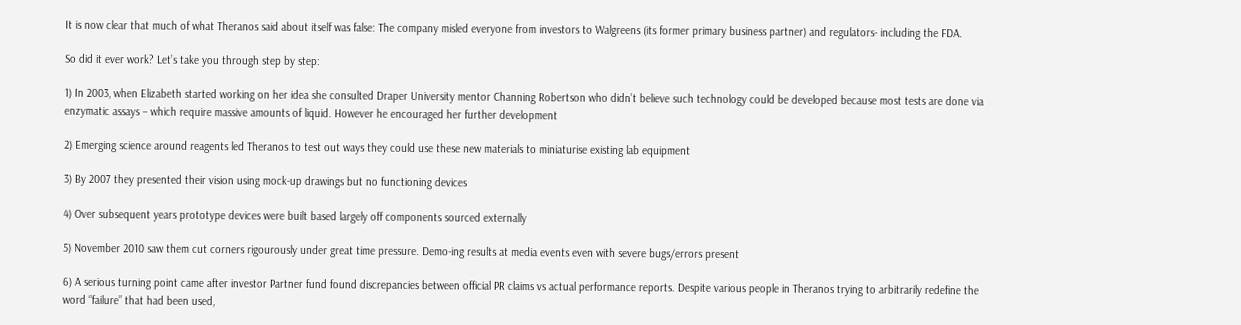It is now clear that much of what Theranos said about itself was false: The company misled everyone from investors to Walgreens (its former primary business partner) and regulators- including the FDA.

So did it ever work? Let’s take you through step by step:

1) In 2003, when Elizabeth started working on her idea she consulted Draper University mentor Channing Robertson who didn’t believe such technology could be developed because most tests are done via enzymatic assays – which require massive amounts of liquid. However he encouraged her further development

2) Emerging science around reagents led Theranos to test out ways they could use these new materials to miniaturise existing lab equipment

3) By 2007 they presented their vision using mock-up drawings but no functioning devices

4) Over subsequent years prototype devices were built based largely off components sourced externally

5) November 2010 saw them cut corners rigourously under great time pressure. Demo-ing results at media events even with severe bugs/errors present

6) A serious turning point came after investor Partner fund found discrepancies between official PR claims vs actual performance reports. Despite various people in Theranos trying to arbitrarily redefine the word “failure” that had been used,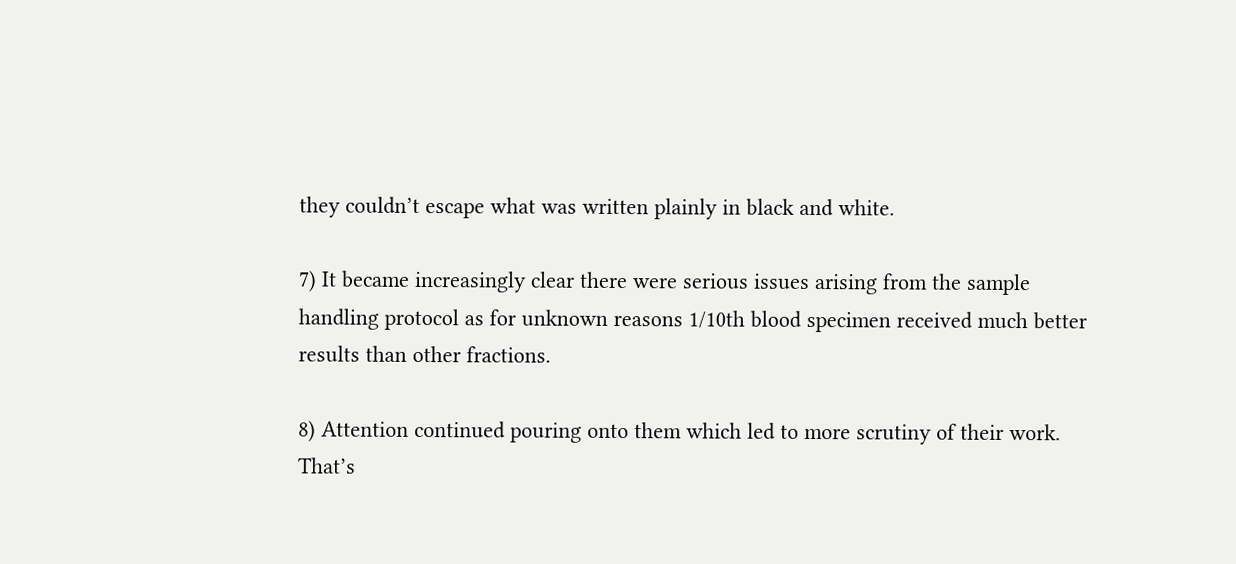they couldn’t escape what was written plainly in black and white.

7) It became increasingly clear there were serious issues arising from the sample handling protocol as for unknown reasons 1/10th blood specimen received much better results than other fractions.

8) Attention continued pouring onto them which led to more scrutiny of their work. That’s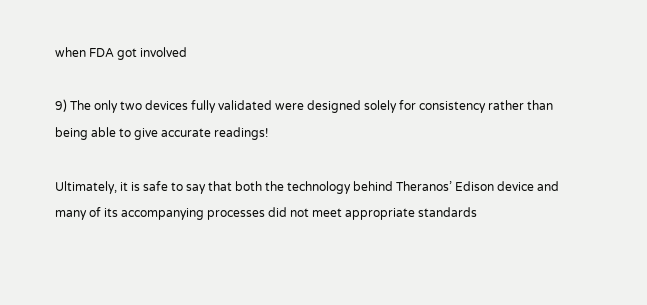when FDA got involved

9) The only two devices fully validated were designed solely for consistency rather than being able to give accurate readings!

Ultimately, it is safe to say that both the technology behind Theranos’ Edison device and many of its accompanying processes did not meet appropriate standards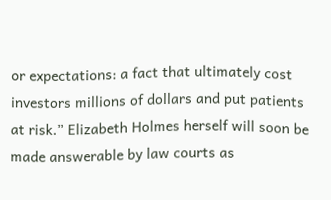or expectations: a fact that ultimately cost investors millions of dollars and put patients at risk.” Elizabeth Holmes herself will soon be made answerable by law courts as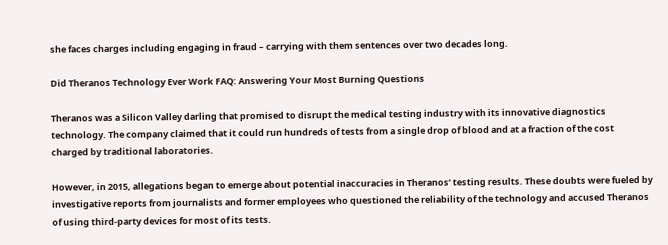she faces charges including engaging in fraud – carrying with them sentences over two decades long.

Did Theranos Technology Ever Work FAQ: Answering Your Most Burning Questions

Theranos was a Silicon Valley darling that promised to disrupt the medical testing industry with its innovative diagnostics technology. The company claimed that it could run hundreds of tests from a single drop of blood and at a fraction of the cost charged by traditional laboratories.

However, in 2015, allegations began to emerge about potential inaccuracies in Theranos’ testing results. These doubts were fueled by investigative reports from journalists and former employees who questioned the reliability of the technology and accused Theranos of using third-party devices for most of its tests.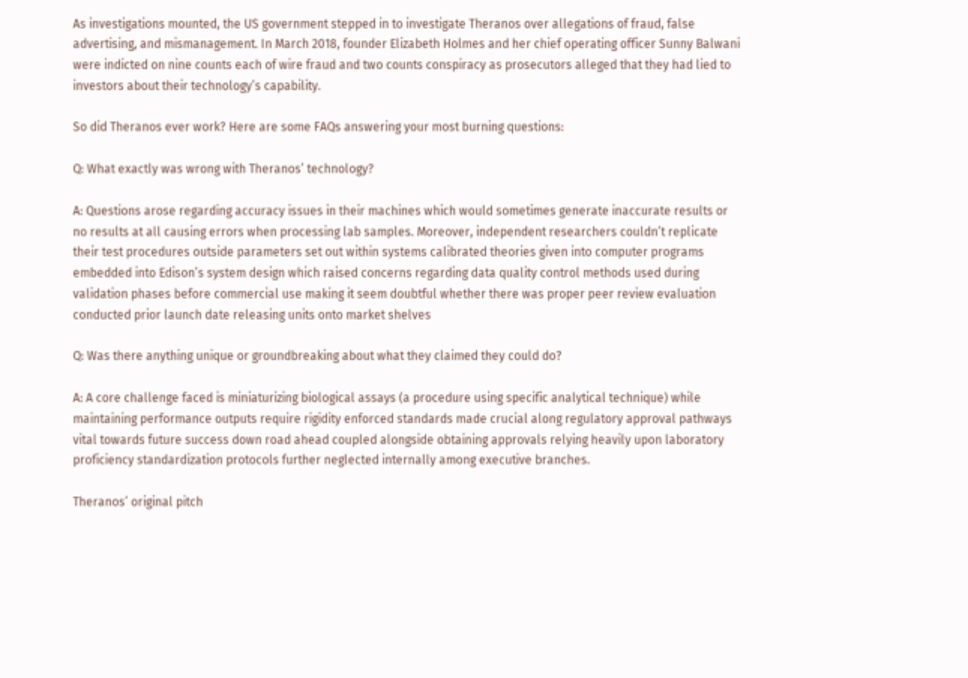As investigations mounted, the US government stepped in to investigate Theranos over allegations of fraud, false advertising, and mismanagement. In March 2018, founder Elizabeth Holmes and her chief operating officer Sunny Balwani were indicted on nine counts each of wire fraud and two counts conspiracy as prosecutors alleged that they had lied to investors about their technology’s capability.

So did Theranos ever work? Here are some FAQs answering your most burning questions:

Q: What exactly was wrong with Theranos’ technology?

A: Questions arose regarding accuracy issues in their machines which would sometimes generate inaccurate results or no results at all causing errors when processing lab samples. Moreover, independent researchers couldn’t replicate their test procedures outside parameters set out within systems calibrated theories given into computer programs embedded into Edison’s system design which raised concerns regarding data quality control methods used during validation phases before commercial use making it seem doubtful whether there was proper peer review evaluation conducted prior launch date releasing units onto market shelves

Q: Was there anything unique or groundbreaking about what they claimed they could do?

A: A core challenge faced is miniaturizing biological assays (a procedure using specific analytical technique) while maintaining performance outputs require rigidity enforced standards made crucial along regulatory approval pathways vital towards future success down road ahead coupled alongside obtaining approvals relying heavily upon laboratory proficiency standardization protocols further neglected internally among executive branches.

Theranos’ original pitch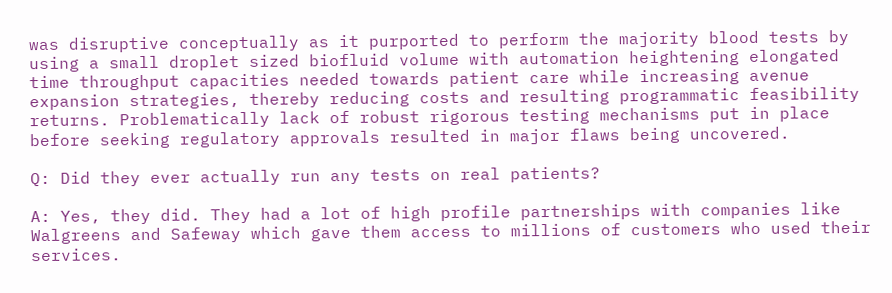was disruptive conceptually as it purported to perform the majority blood tests by using a small droplet sized biofluid volume with automation heightening elongated time throughput capacities needed towards patient care while increasing avenue expansion strategies, thereby reducing costs and resulting programmatic feasibility returns. Problematically lack of robust rigorous testing mechanisms put in place before seeking regulatory approvals resulted in major flaws being uncovered.

Q: Did they ever actually run any tests on real patients?

A: Yes, they did. They had a lot of high profile partnerships with companies like Walgreens and Safeway which gave them access to millions of customers who used their services.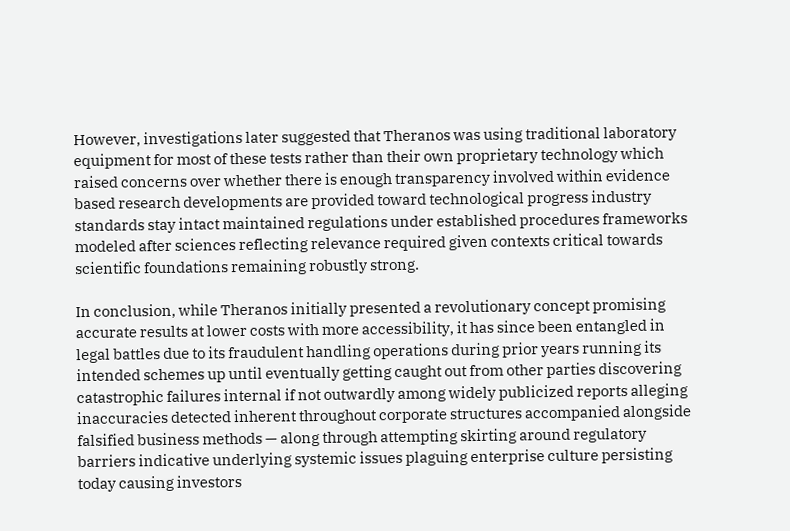However, investigations later suggested that Theranos was using traditional laboratory equipment for most of these tests rather than their own proprietary technology which raised concerns over whether there is enough transparency involved within evidence based research developments are provided toward technological progress industry standards stay intact maintained regulations under established procedures frameworks modeled after sciences reflecting relevance required given contexts critical towards scientific foundations remaining robustly strong.

In conclusion, while Theranos initially presented a revolutionary concept promising accurate results at lower costs with more accessibility, it has since been entangled in legal battles due to its fraudulent handling operations during prior years running its intended schemes up until eventually getting caught out from other parties discovering catastrophic failures internal if not outwardly among widely publicized reports alleging inaccuracies detected inherent throughout corporate structures accompanied alongside falsified business methods — along through attempting skirting around regulatory barriers indicative underlying systemic issues plaguing enterprise culture persisting today causing investors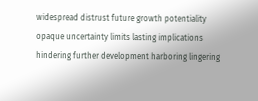widespread distrust future growth potentiality opaque uncertainty limits lasting implications hindering further development harboring lingering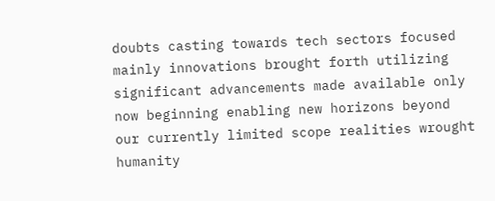doubts casting towards tech sectors focused mainly innovations brought forth utilizing significant advancements made available only now beginning enabling new horizons beyond our currently limited scope realities wrought humanity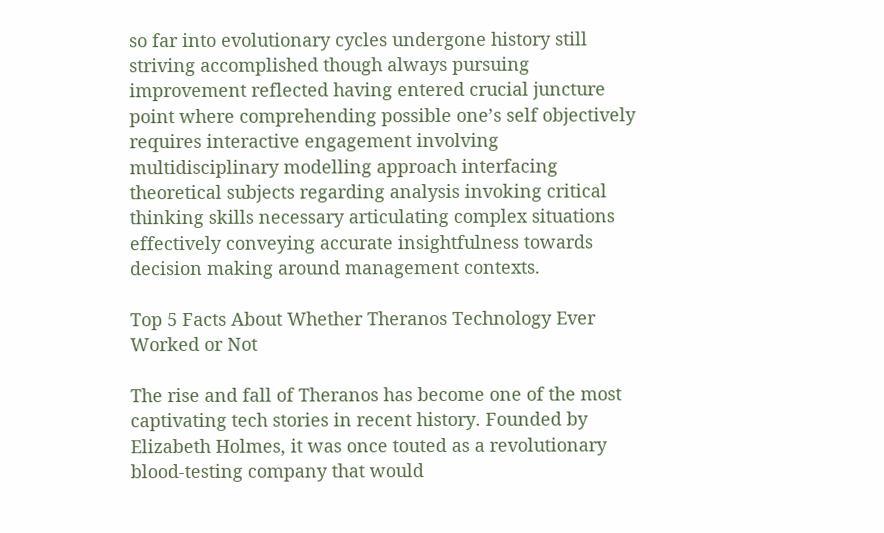so far into evolutionary cycles undergone history still striving accomplished though always pursuing improvement reflected having entered crucial juncture point where comprehending possible one’s self objectively requires interactive engagement involving multidisciplinary modelling approach interfacing theoretical subjects regarding analysis invoking critical thinking skills necessary articulating complex situations effectively conveying accurate insightfulness towards decision making around management contexts.

Top 5 Facts About Whether Theranos Technology Ever Worked or Not

The rise and fall of Theranos has become one of the most captivating tech stories in recent history. Founded by Elizabeth Holmes, it was once touted as a revolutionary blood-testing company that would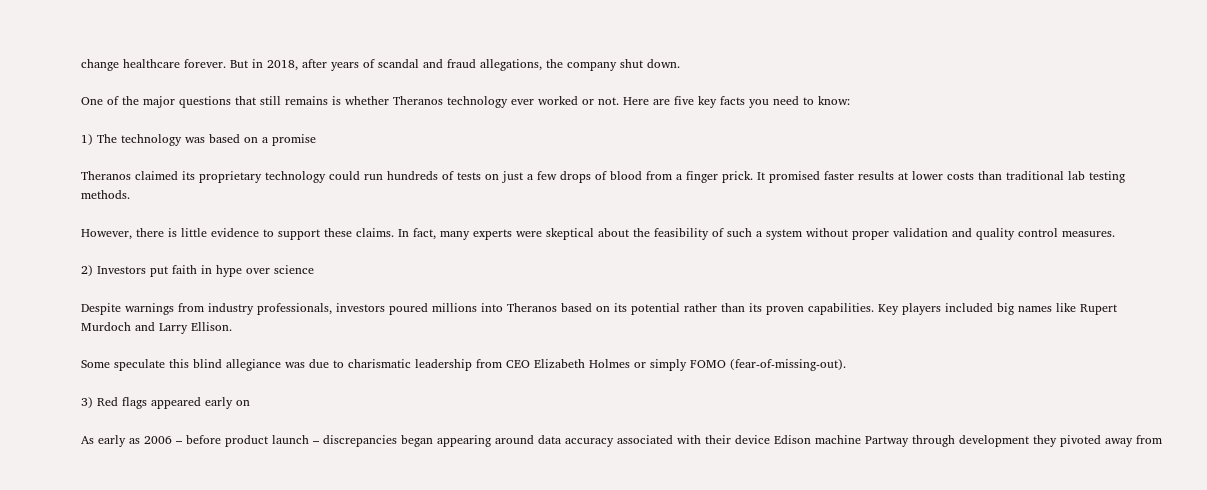change healthcare forever. But in 2018, after years of scandal and fraud allegations, the company shut down.

One of the major questions that still remains is whether Theranos technology ever worked or not. Here are five key facts you need to know:

1) The technology was based on a promise

Theranos claimed its proprietary technology could run hundreds of tests on just a few drops of blood from a finger prick. It promised faster results at lower costs than traditional lab testing methods.

However, there is little evidence to support these claims. In fact, many experts were skeptical about the feasibility of such a system without proper validation and quality control measures.

2) Investors put faith in hype over science

Despite warnings from industry professionals, investors poured millions into Theranos based on its potential rather than its proven capabilities. Key players included big names like Rupert Murdoch and Larry Ellison.

Some speculate this blind allegiance was due to charismatic leadership from CEO Elizabeth Holmes or simply FOMO (fear-of-missing-out).

3) Red flags appeared early on

As early as 2006 – before product launch – discrepancies began appearing around data accuracy associated with their device Edison machine Partway through development they pivoted away from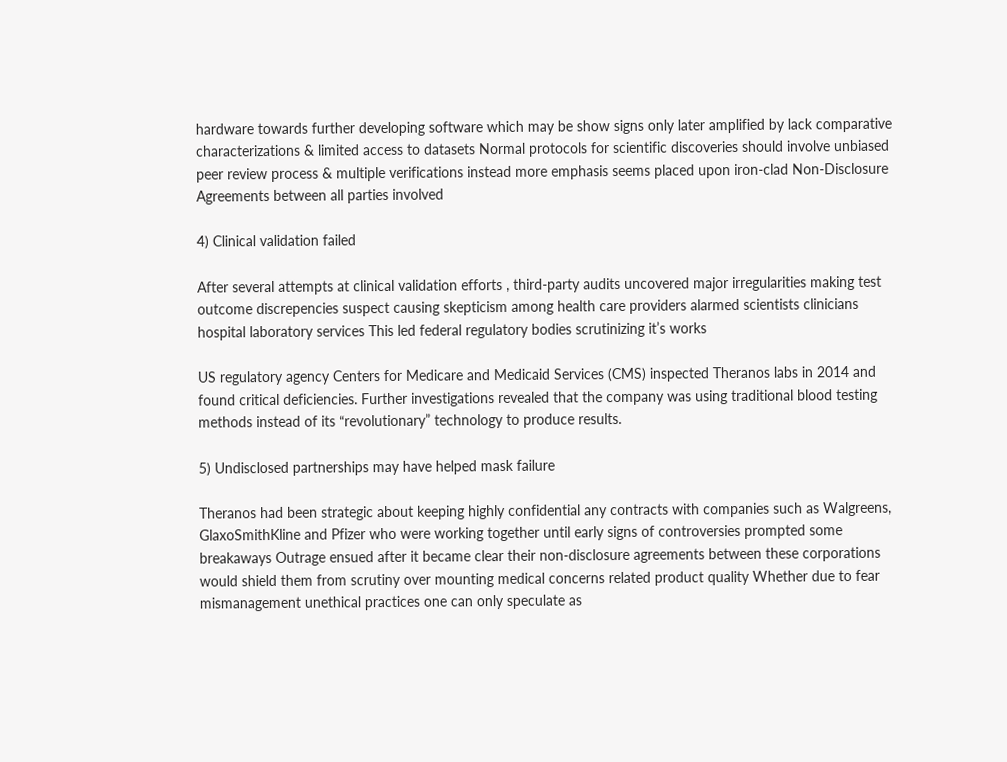hardware towards further developing software which may be show signs only later amplified by lack comparative characterizations & limited access to datasets Normal protocols for scientific discoveries should involve unbiased peer review process & multiple verifications instead more emphasis seems placed upon iron-clad Non-Disclosure Agreements between all parties involved

4) Clinical validation failed

After several attempts at clinical validation efforts , third-party audits uncovered major irregularities making test outcome discrepencies suspect causing skepticism among health care providers alarmed scientists clinicians hospital laboratory services This led federal regulatory bodies scrutinizing it’s works

US regulatory agency Centers for Medicare and Medicaid Services (CMS) inspected Theranos labs in 2014 and found critical deficiencies. Further investigations revealed that the company was using traditional blood testing methods instead of its “revolutionary” technology to produce results.

5) Undisclosed partnerships may have helped mask failure

Theranos had been strategic about keeping highly confidential any contracts with companies such as Walgreens, GlaxoSmithKline and Pfizer who were working together until early signs of controversies prompted some breakaways Outrage ensued after it became clear their non-disclosure agreements between these corporations would shield them from scrutiny over mounting medical concerns related product quality Whether due to fear mismanagement unethical practices one can only speculate as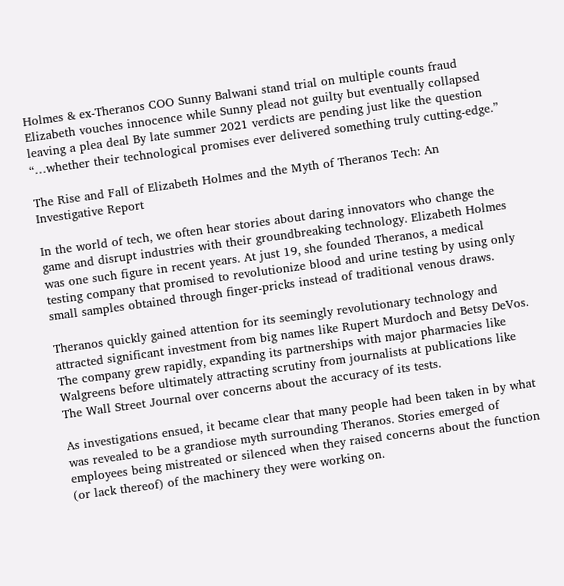Holmes & ex-Theranos COO Sunny Balwani stand trial on multiple counts fraud Elizabeth vouches innocence while Sunny plead not guilty but eventually collapsed leaving a plea deal By late summer 2021 verdicts are pending just like the question “…whether their technological promises ever delivered something truly cutting-edge.”

The Rise and Fall of Elizabeth Holmes and the Myth of Theranos Tech: An Investigative Report

In the world of tech, we often hear stories about daring innovators who change the game and disrupt industries with their groundbreaking technology. Elizabeth Holmes was one such figure in recent years. At just 19, she founded Theranos, a medical testing company that promised to revolutionize blood and urine testing by using only small samples obtained through finger-pricks instead of traditional venous draws.

Theranos quickly gained attention for its seemingly revolutionary technology and attracted significant investment from big names like Rupert Murdoch and Betsy DeVos. The company grew rapidly, expanding its partnerships with major pharmacies like Walgreens before ultimately attracting scrutiny from journalists at publications like The Wall Street Journal over concerns about the accuracy of its tests.

As investigations ensued, it became clear that many people had been taken in by what was revealed to be a grandiose myth surrounding Theranos. Stories emerged of employees being mistreated or silenced when they raised concerns about the function (or lack thereof) of the machinery they were working on.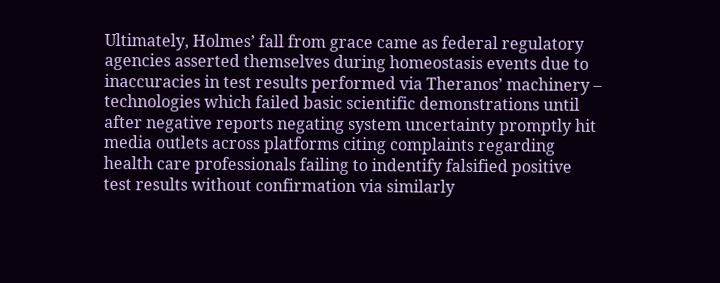Ultimately, Holmes’ fall from grace came as federal regulatory agencies asserted themselves during homeostasis events due to inaccuracies in test results performed via Theranos’ machinery – technologies which failed basic scientific demonstrations until after negative reports negating system uncertainty promptly hit media outlets across platforms citing complaints regarding health care professionals failing to indentify falsified positive test results without confirmation via similarly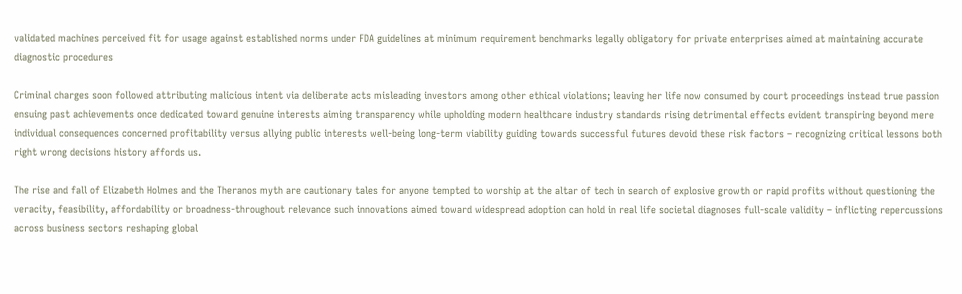validated machines perceived fit for usage against established norms under FDA guidelines at minimum requirement benchmarks legally obligatory for private enterprises aimed at maintaining accurate diagnostic procedures

Criminal charges soon followed attributing malicious intent via deliberate acts misleading investors among other ethical violations; leaving her life now consumed by court proceedings instead true passion ensuing past achievements once dedicated toward genuine interests aiming transparency while upholding modern healthcare industry standards rising detrimental effects evident transpiring beyond mere individual consequences concerned profitability versus allying public interests well-being long-term viability guiding towards successful futures devoid these risk factors – recognizing critical lessons both right wrong decisions history affords us.

The rise and fall of Elizabeth Holmes and the Theranos myth are cautionary tales for anyone tempted to worship at the altar of tech in search of explosive growth or rapid profits without questioning the veracity, feasibility, affordability or broadness-throughout relevance such innovations aimed toward widespread adoption can hold in real life societal diagnoses full-scale validity – inflicting repercussions across business sectors reshaping global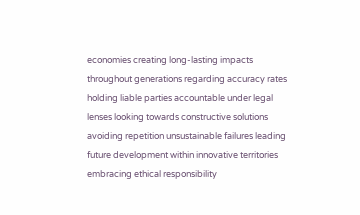economies creating long-lasting impacts throughout generations regarding accuracy rates holding liable parties accountable under legal lenses looking towards constructive solutions avoiding repetition unsustainable failures leading future development within innovative territories embracing ethical responsibility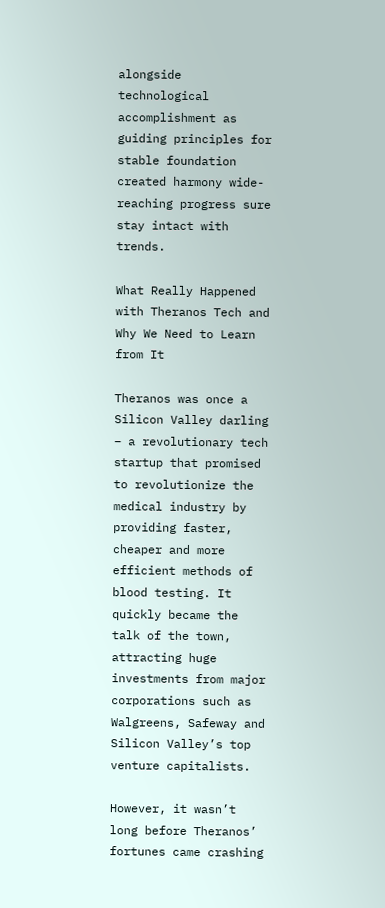alongside technological accomplishment as guiding principles for stable foundation created harmony wide-reaching progress sure stay intact with trends.

What Really Happened with Theranos Tech and Why We Need to Learn from It

Theranos was once a Silicon Valley darling – a revolutionary tech startup that promised to revolutionize the medical industry by providing faster, cheaper and more efficient methods of blood testing. It quickly became the talk of the town, attracting huge investments from major corporations such as Walgreens, Safeway and Silicon Valley’s top venture capitalists.

However, it wasn’t long before Theranos’ fortunes came crashing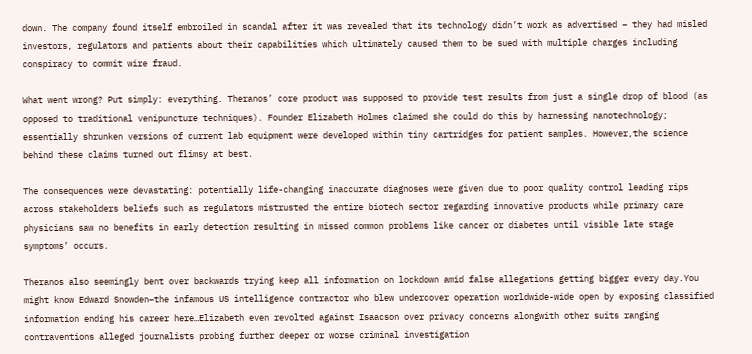down. The company found itself embroiled in scandal after it was revealed that its technology didn’t work as advertised – they had misled investors, regulators and patients about their capabilities which ultimately caused them to be sued with multiple charges including conspiracy to commit wire fraud.

What went wrong? Put simply: everything. Theranos’ core product was supposed to provide test results from just a single drop of blood (as opposed to traditional venipuncture techniques). Founder Elizabeth Holmes claimed she could do this by harnessing nanotechnology; essentially shrunken versions of current lab equipment were developed within tiny cartridges for patient samples. However,the science behind these claims turned out flimsy at best.

The consequences were devastating: potentially life-changing inaccurate diagnoses were given due to poor quality control leading rips across stakeholders beliefs such as regulators mistrusted the entire biotech sector regarding innovative products while primary care physicians saw no benefits in early detection resulting in missed common problems like cancer or diabetes until visible late stage symptoms’ occurs.

Theranos also seemingly bent over backwards trying keep all information on lockdown amid false allegations getting bigger every day.You might know Edward Snowden–the infamous US intelligence contractor who blew undercover operation worldwide-wide open by exposing classified information ending his career here…Elizabeth even revolted against Isaacson over privacy concerns alongwith other suits ranging contraventions alleged journalists probing further deeper or worse criminal investigation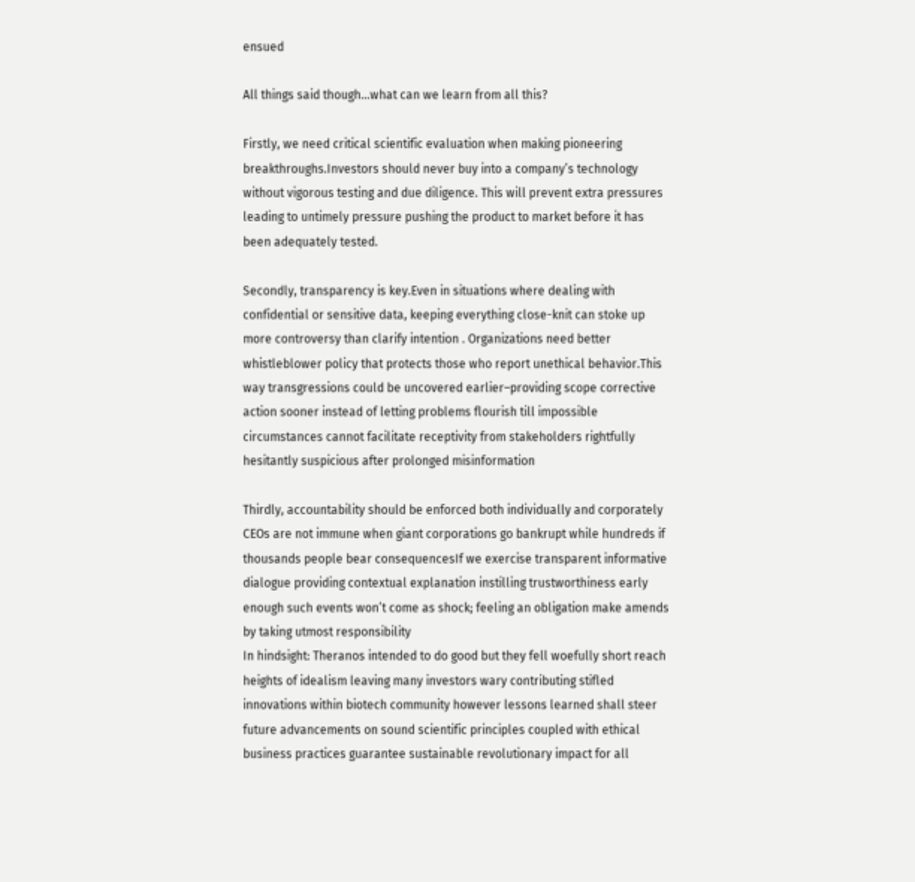ensued

All things said though…what can we learn from all this?

Firstly, we need critical scientific evaluation when making pioneering breakthroughs.Investors should never buy into a company’s technology without vigorous testing and due diligence. This will prevent extra pressures leading to untimely pressure pushing the product to market before it has been adequately tested.

Secondly, transparency is key.Even in situations where dealing with confidential or sensitive data, keeping everything close-knit can stoke up more controversy than clarify intention . Organizations need better whistleblower policy that protects those who report unethical behavior.This way transgressions could be uncovered earlier–providing scope corrective action sooner instead of letting problems flourish till impossible circumstances cannot facilitate receptivity from stakeholders rightfully hesitantly suspicious after prolonged misinformation

Thirdly, accountability should be enforced both individually and corporately CEOs are not immune when giant corporations go bankrupt while hundreds if thousands people bear consequencesIf we exercise transparent informative dialogue providing contextual explanation instilling trustworthiness early enough such events won’t come as shock; feeling an obligation make amends by taking utmost responsibility
In hindsight: Theranos intended to do good but they fell woefully short reach heights of idealism leaving many investors wary contributing stifled innovations within biotech community however lessons learned shall steer future advancements on sound scientific principles coupled with ethical business practices guarantee sustainable revolutionary impact for all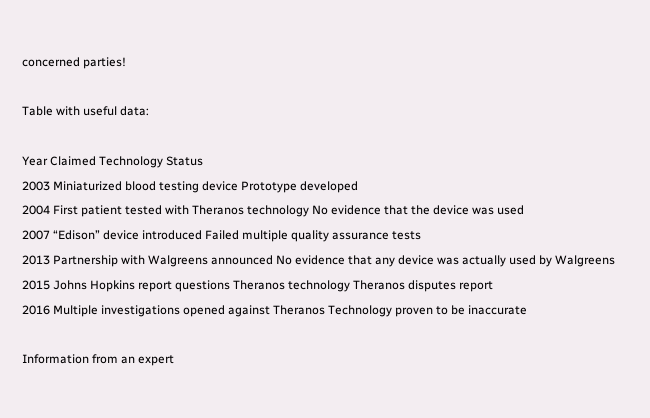concerned parties!

Table with useful data:

Year Claimed Technology Status
2003 Miniaturized blood testing device Prototype developed
2004 First patient tested with Theranos technology No evidence that the device was used
2007 “Edison” device introduced Failed multiple quality assurance tests
2013 Partnership with Walgreens announced No evidence that any device was actually used by Walgreens
2015 Johns Hopkins report questions Theranos technology Theranos disputes report
2016 Multiple investigations opened against Theranos Technology proven to be inaccurate

Information from an expert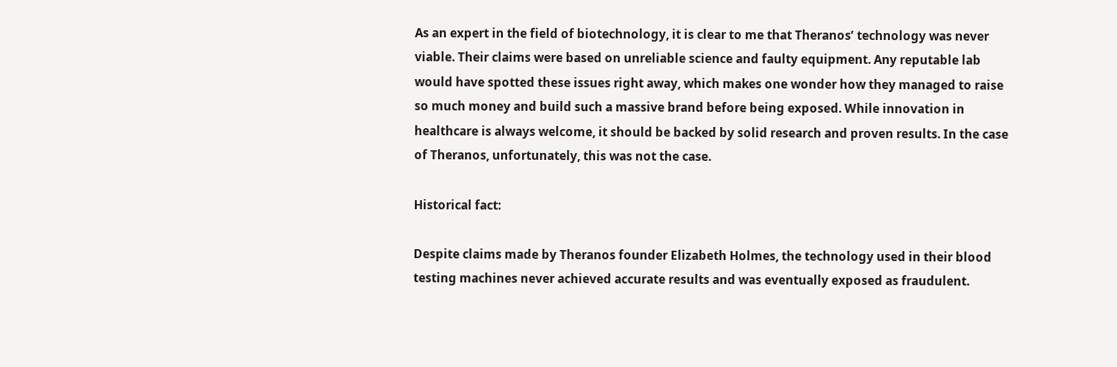As an expert in the field of biotechnology, it is clear to me that Theranos’ technology was never viable. Their claims were based on unreliable science and faulty equipment. Any reputable lab would have spotted these issues right away, which makes one wonder how they managed to raise so much money and build such a massive brand before being exposed. While innovation in healthcare is always welcome, it should be backed by solid research and proven results. In the case of Theranos, unfortunately, this was not the case.

Historical fact:

Despite claims made by Theranos founder Elizabeth Holmes, the technology used in their blood testing machines never achieved accurate results and was eventually exposed as fraudulent.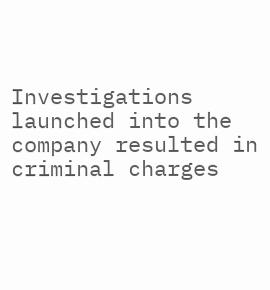Investigations launched into the company resulted in criminal charges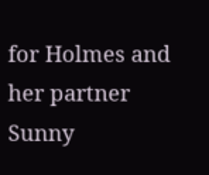for Holmes and her partner Sunny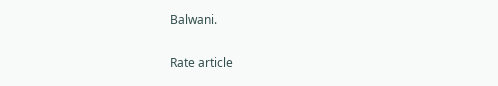Balwani.

Rate article